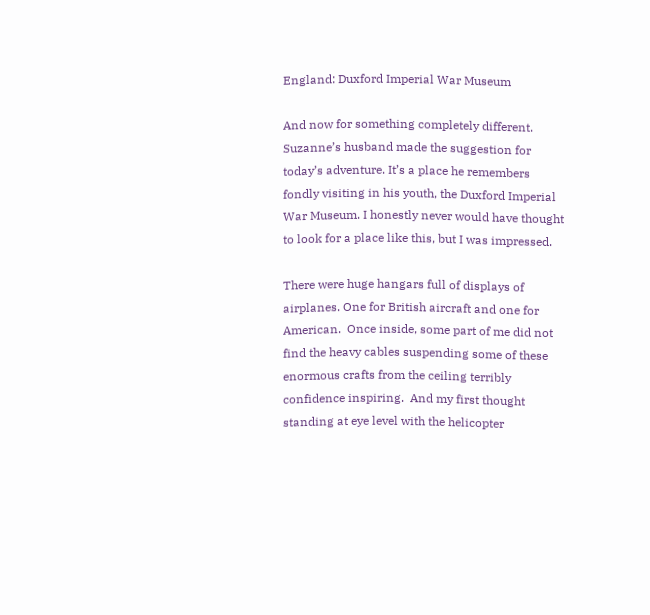England: Duxford Imperial War Museum

And now for something completely different. Suzanne’s husband made the suggestion for today’s adventure. It’s a place he remembers fondly visiting in his youth, the Duxford Imperial War Museum. I honestly never would have thought to look for a place like this, but I was impressed.

There were huge hangars full of displays of airplanes. One for British aircraft and one for American.  Once inside, some part of me did not find the heavy cables suspending some of these enormous crafts from the ceiling terribly confidence inspiring.  And my first thought standing at eye level with the helicopter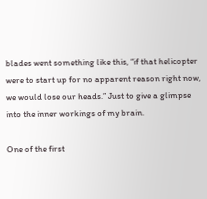blades went something like this, “if that helicopter were to start up for no apparent reason right now, we would lose our heads.” Just to give a glimpse into the inner workings of my brain.

One of the first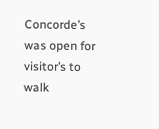Concorde’s was open for visitor’s to walk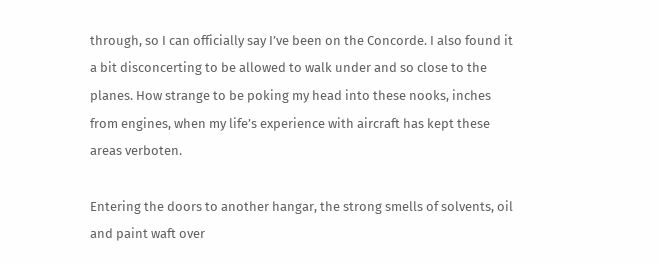through, so I can officially say I’ve been on the Concorde. I also found it a bit disconcerting to be allowed to walk under and so close to the planes. How strange to be poking my head into these nooks, inches from engines, when my life’s experience with aircraft has kept these areas verboten.

Entering the doors to another hangar, the strong smells of solvents, oil and paint waft over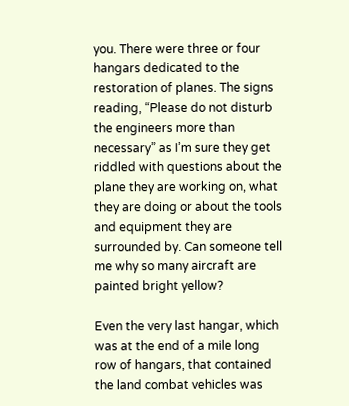you. There were three or four hangars dedicated to the restoration of planes. The signs reading, “Please do not disturb the engineers more than necessary” as I’m sure they get riddled with questions about the plane they are working on, what they are doing or about the tools and equipment they are surrounded by. Can someone tell me why so many aircraft are painted bright yellow?

Even the very last hangar, which was at the end of a mile long row of hangars, that contained the land combat vehicles was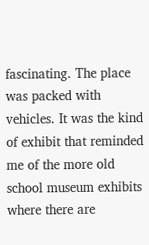fascinating. The place was packed with vehicles. It was the kind of exhibit that reminded me of the more old school museum exhibits where there are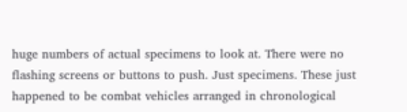huge numbers of actual specimens to look at. There were no flashing screens or buttons to push. Just specimens. These just happened to be combat vehicles arranged in chronological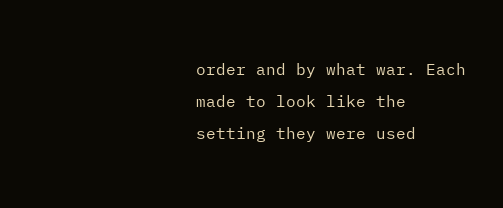order and by what war. Each made to look like the setting they were used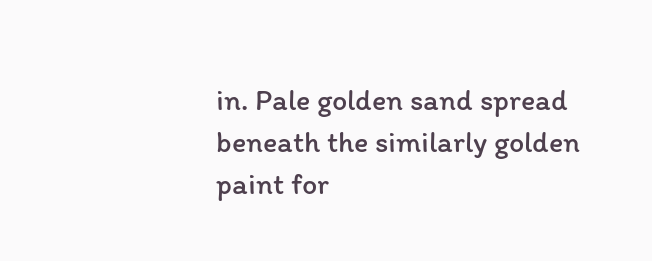in. Pale golden sand spread beneath the similarly golden paint for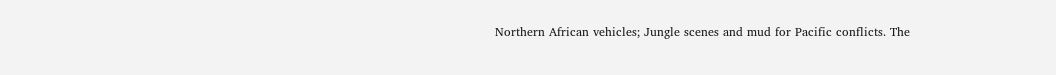Northern African vehicles; Jungle scenes and mud for Pacific conflicts. The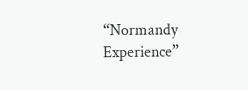“Normandy Experience”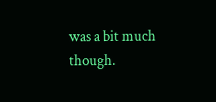was a bit much though.